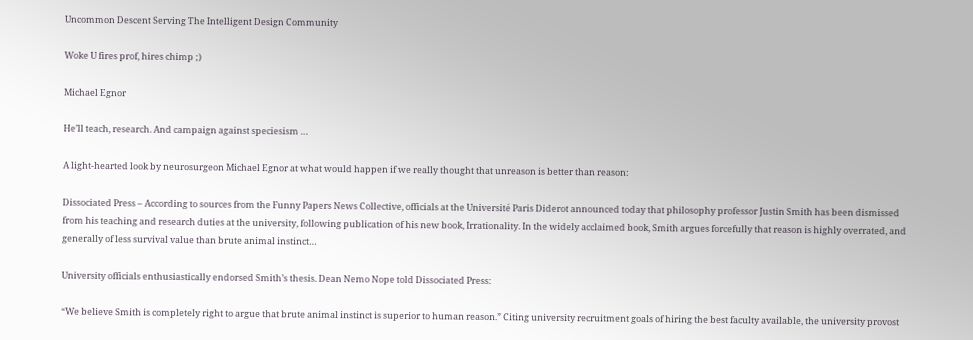Uncommon Descent Serving The Intelligent Design Community

Woke U fires prof, hires chimp ;)

Michael Egnor

He’ll teach, research. And campaign against speciesism …

A light-hearted look by neurosurgeon Michael Egnor at what would happen if we really thought that unreason is better than reason:

Dissociated Press – According to sources from the Funny Papers News Collective, officials at the Université Paris Diderot announced today that philosophy professor Justin Smith has been dismissed from his teaching and research duties at the university, following publication of his new book, Irrationality. In the widely acclaimed book, Smith argues forcefully that reason is highly overrated, and generally of less survival value than brute animal instinct…

University officials enthusiastically endorsed Smith’s thesis. Dean Nemo Nope told Dissociated Press:

“We believe Smith is completely right to argue that brute animal instinct is superior to human reason.” Citing university recruitment goals of hiring the best faculty available, the university provost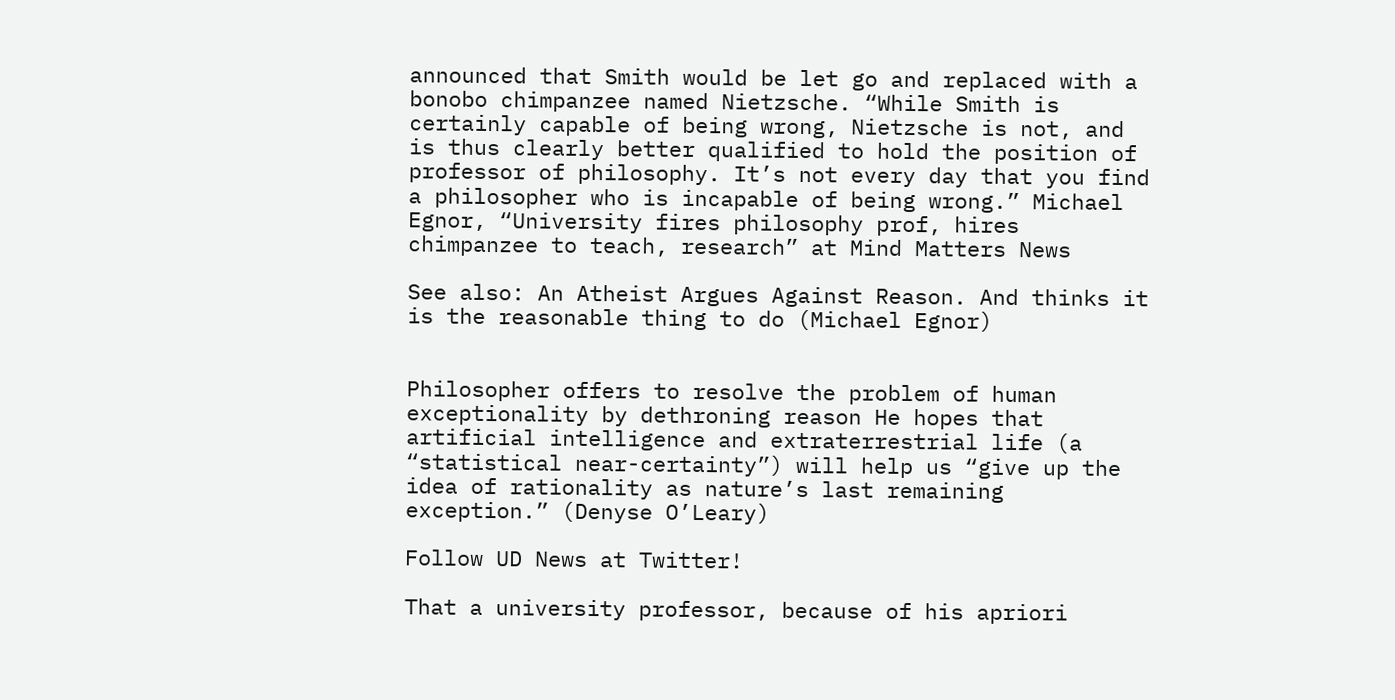announced that Smith would be let go and replaced with a bonobo chimpanzee named Nietzsche. “While Smith is certainly capable of being wrong, Nietzsche is not, and is thus clearly better qualified to hold the position of professor of philosophy. It’s not every day that you find a philosopher who is incapable of being wrong.” Michael Egnor, “University fires philosophy prof, hires chimpanzee to teach, research” at Mind Matters News

See also: An Atheist Argues Against Reason. And thinks it is the reasonable thing to do (Michael Egnor)


Philosopher offers to resolve the problem of human exceptionality by dethroning reason He hopes that artificial intelligence and extraterrestrial life (a “statistical near-certainty”) will help us “give up the idea of rationality as nature’s last remaining exception.” (Denyse O’Leary)

Follow UD News at Twitter!

That a university professor, because of his apriori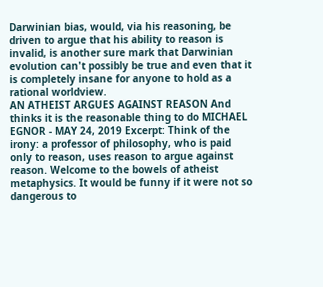Darwinian bias, would, via his reasoning, be driven to argue that his ability to reason is invalid, is another sure mark that Darwinian evolution can't possibly be true and even that it is completely insane for anyone to hold as a rational worldview.
AN ATHEIST ARGUES AGAINST REASON And thinks it is the reasonable thing to do MICHAEL EGNOR - MAY 24, 2019 Excerpt: Think of the irony: a professor of philosophy, who is paid only to reason, uses reason to argue against reason. Welcome to the bowels of atheist metaphysics. It would be funny if it were not so dangerous to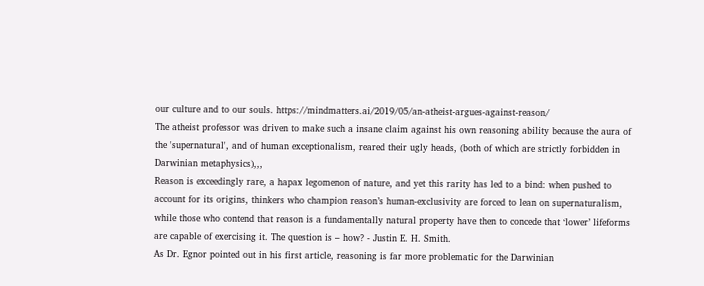our culture and to our souls. https://mindmatters.ai/2019/05/an-atheist-argues-against-reason/
The atheist professor was driven to make such a insane claim against his own reasoning ability because the aura of the 'supernatural', and of human exceptionalism, reared their ugly heads, (both of which are strictly forbidden in Darwinian metaphysics),,,
Reason is exceedingly rare, a hapax legomenon of nature, and yet this rarity has led to a bind: when pushed to account for its origins, thinkers who champion reason’s human-exclusivity are forced to lean on supernaturalism, while those who contend that reason is a fundamentally natural property have then to concede that ‘lower’ lifeforms are capable of exercising it. The question is – how? - Justin E. H. Smith.
As Dr. Egnor pointed out in his first article, reasoning is far more problematic for the Darwinian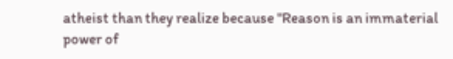atheist than they realize because "Reason is an immaterial power of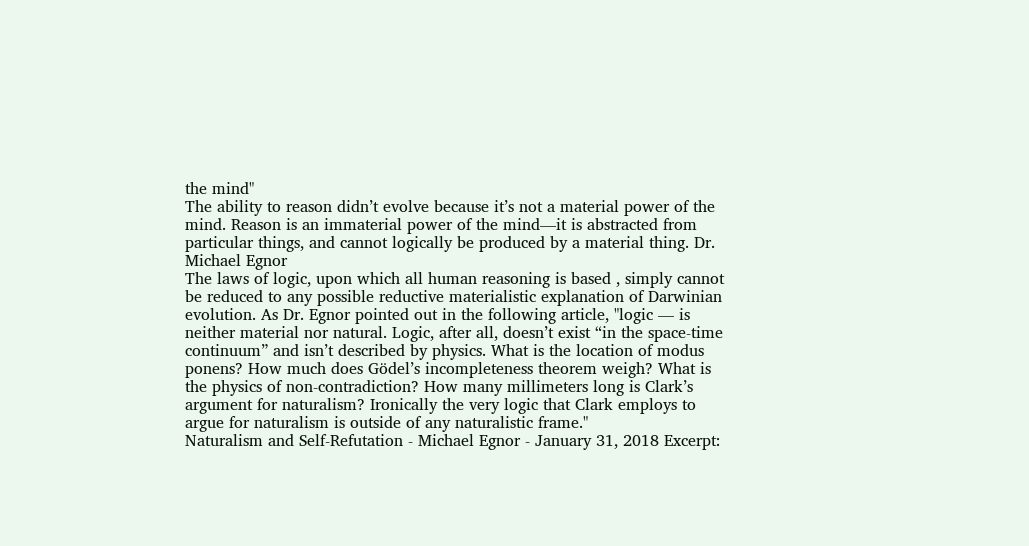the mind"
The ability to reason didn’t evolve because it’s not a material power of the mind. Reason is an immaterial power of the mind—it is abstracted from particular things, and cannot logically be produced by a material thing. Dr. Michael Egnor
The laws of logic, upon which all human reasoning is based , simply cannot be reduced to any possible reductive materialistic explanation of Darwinian evolution. As Dr. Egnor pointed out in the following article, "logic — is neither material nor natural. Logic, after all, doesn’t exist “in the space-time continuum” and isn’t described by physics. What is the location of modus ponens? How much does Gödel’s incompleteness theorem weigh? What is the physics of non-contradiction? How many millimeters long is Clark’s argument for naturalism? Ironically the very logic that Clark employs to argue for naturalism is outside of any naturalistic frame."
Naturalism and Self-Refutation - Michael Egnor - January 31, 2018 Excerpt: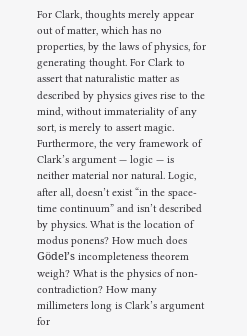For Clark, thoughts merely appear out of matter, which has no properties, by the laws of physics, for generating thought. For Clark to assert that naturalistic matter as described by physics gives rise to the mind, without immateriality of any sort, is merely to assert magic. Furthermore, the very framework of Clark’s argument — logic — is neither material nor natural. Logic, after all, doesn’t exist “in the space-time continuum” and isn’t described by physics. What is the location of modus ponens? How much does Gödel’s incompleteness theorem weigh? What is the physics of non-contradiction? How many millimeters long is Clark’s argument for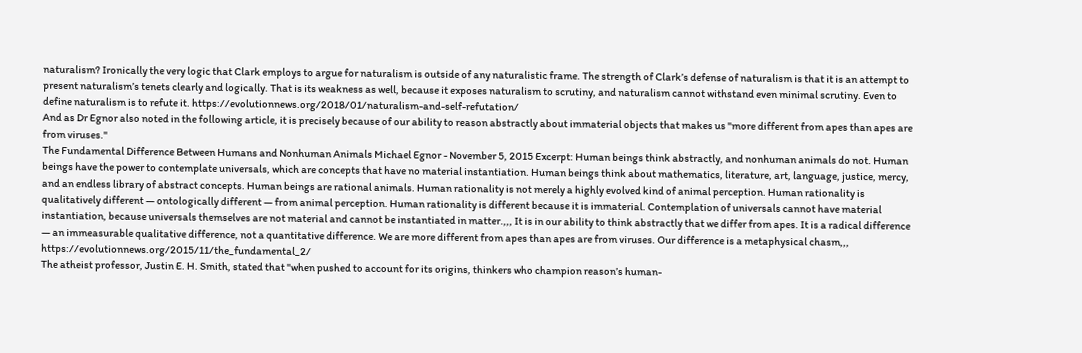naturalism? Ironically the very logic that Clark employs to argue for naturalism is outside of any naturalistic frame. The strength of Clark’s defense of naturalism is that it is an attempt to present naturalism’s tenets clearly and logically. That is its weakness as well, because it exposes naturalism to scrutiny, and naturalism cannot withstand even minimal scrutiny. Even to define naturalism is to refute it. https://evolutionnews.org/2018/01/naturalism-and-self-refutation/
And as Dr Egnor also noted in the following article, it is precisely because of our ability to reason abstractly about immaterial objects that makes us "more different from apes than apes are from viruses."
The Fundamental Difference Between Humans and Nonhuman Animals Michael Egnor - November 5, 2015 Excerpt: Human beings think abstractly, and nonhuman animals do not. Human beings have the power to contemplate universals, which are concepts that have no material instantiation. Human beings think about mathematics, literature, art, language, justice, mercy, and an endless library of abstract concepts. Human beings are rational animals. Human rationality is not merely a highly evolved kind of animal perception. Human rationality is qualitatively different — ontologically different — from animal perception. Human rationality is different because it is immaterial. Contemplation of universals cannot have material instantiation, because universals themselves are not material and cannot be instantiated in matter.,,, It is in our ability to think abstractly that we differ from apes. It is a radical difference — an immeasurable qualitative difference, not a quantitative difference. We are more different from apes than apes are from viruses. Our difference is a metaphysical chasm,,, https://evolutionnews.org/2015/11/the_fundamental_2/
The atheist professor, Justin E. H. Smith, stated that "when pushed to account for its origins, thinkers who champion reason’s human-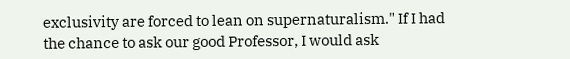exclusivity are forced to lean on supernaturalism." If I had the chance to ask our good Professor, I would ask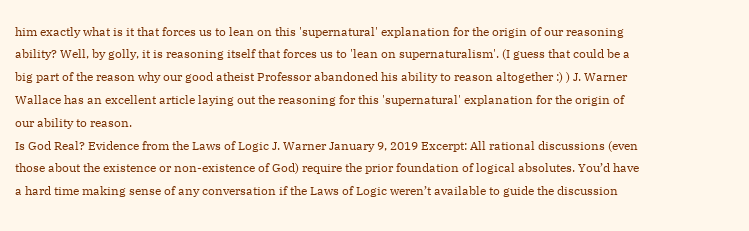him exactly what is it that forces us to lean on this 'supernatural' explanation for the origin of our reasoning ability? Well, by golly, it is reasoning itself that forces us to 'lean on supernaturalism'. (I guess that could be a big part of the reason why our good atheist Professor abandoned his ability to reason altogether :) ) J. Warner Wallace has an excellent article laying out the reasoning for this 'supernatural' explanation for the origin of our ability to reason.
Is God Real? Evidence from the Laws of Logic J. Warner January 9, 2019 Excerpt: All rational discussions (even those about the existence or non-existence of God) require the prior foundation of logical absolutes. You’d have a hard time making sense of any conversation if the Laws of Logic weren’t available to guide the discussion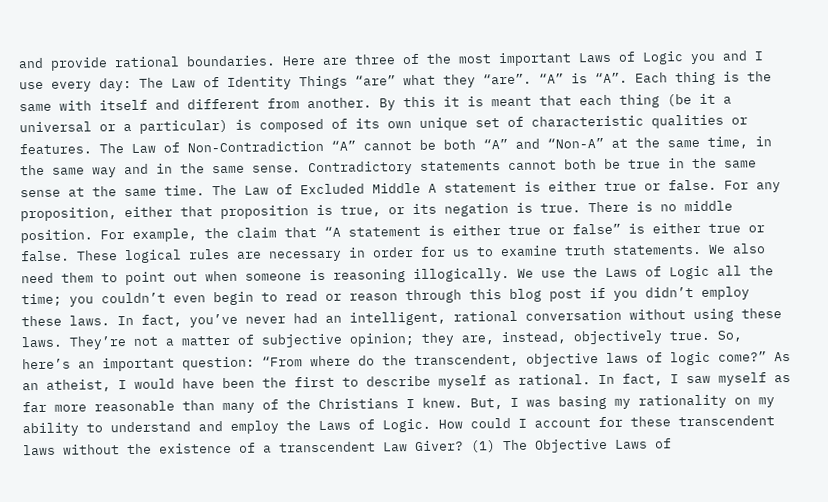and provide rational boundaries. Here are three of the most important Laws of Logic you and I use every day: The Law of Identity Things “are” what they “are”. “A” is “A”. Each thing is the same with itself and different from another. By this it is meant that each thing (be it a universal or a particular) is composed of its own unique set of characteristic qualities or features. The Law of Non-Contradiction “A” cannot be both “A” and “Non-A” at the same time, in the same way and in the same sense. Contradictory statements cannot both be true in the same sense at the same time. The Law of Excluded Middle A statement is either true or false. For any proposition, either that proposition is true, or its negation is true. There is no middle position. For example, the claim that “A statement is either true or false” is either true or false. These logical rules are necessary in order for us to examine truth statements. We also need them to point out when someone is reasoning illogically. We use the Laws of Logic all the time; you couldn’t even begin to read or reason through this blog post if you didn’t employ these laws. In fact, you’ve never had an intelligent, rational conversation without using these laws. They’re not a matter of subjective opinion; they are, instead, objectively true. So, here’s an important question: “From where do the transcendent, objective laws of logic come?” As an atheist, I would have been the first to describe myself as rational. In fact, I saw myself as far more reasonable than many of the Christians I knew. But, I was basing my rationality on my ability to understand and employ the Laws of Logic. How could I account for these transcendent laws without the existence of a transcendent Law Giver? (1) The Objective Laws of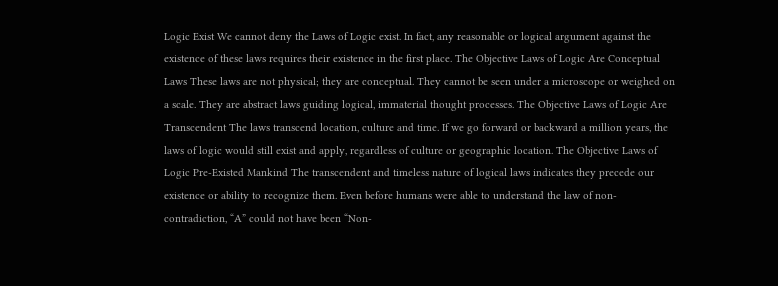Logic Exist We cannot deny the Laws of Logic exist. In fact, any reasonable or logical argument against the existence of these laws requires their existence in the first place. The Objective Laws of Logic Are Conceptual Laws These laws are not physical; they are conceptual. They cannot be seen under a microscope or weighed on a scale. They are abstract laws guiding logical, immaterial thought processes. The Objective Laws of Logic Are Transcendent The laws transcend location, culture and time. If we go forward or backward a million years, the laws of logic would still exist and apply, regardless of culture or geographic location. The Objective Laws of Logic Pre-Existed Mankind The transcendent and timeless nature of logical laws indicates they precede our existence or ability to recognize them. Even before humans were able to understand the law of non-contradiction, “A” could not have been “Non-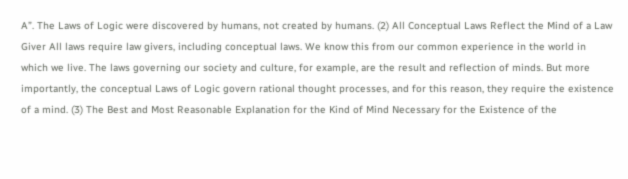A”. The Laws of Logic were discovered by humans, not created by humans. (2) All Conceptual Laws Reflect the Mind of a Law Giver All laws require law givers, including conceptual laws. We know this from our common experience in the world in which we live. The laws governing our society and culture, for example, are the result and reflection of minds. But more importantly, the conceptual Laws of Logic govern rational thought processes, and for this reason, they require the existence of a mind. (3) The Best and Most Reasonable Explanation for the Kind of Mind Necessary for the Existence of the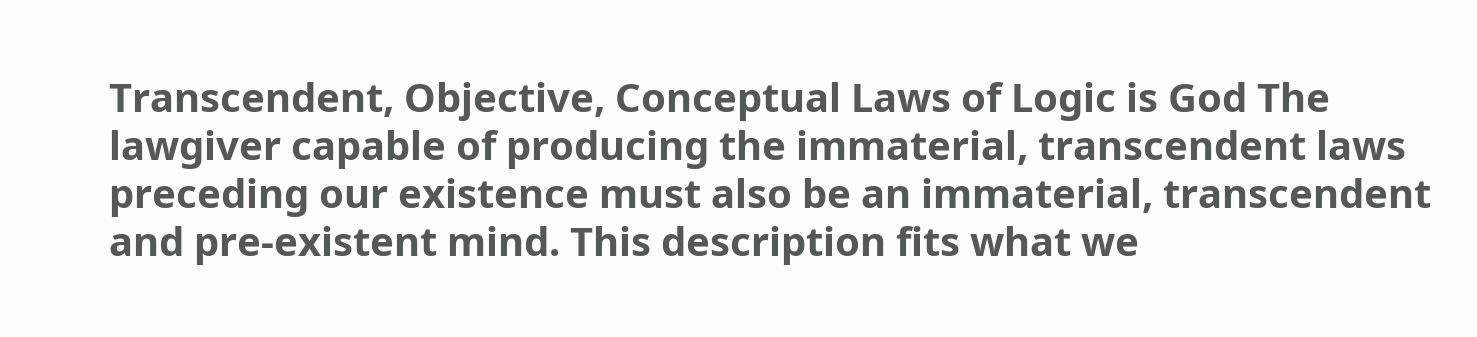Transcendent, Objective, Conceptual Laws of Logic is God The lawgiver capable of producing the immaterial, transcendent laws preceding our existence must also be an immaterial, transcendent and pre-existent mind. This description fits what we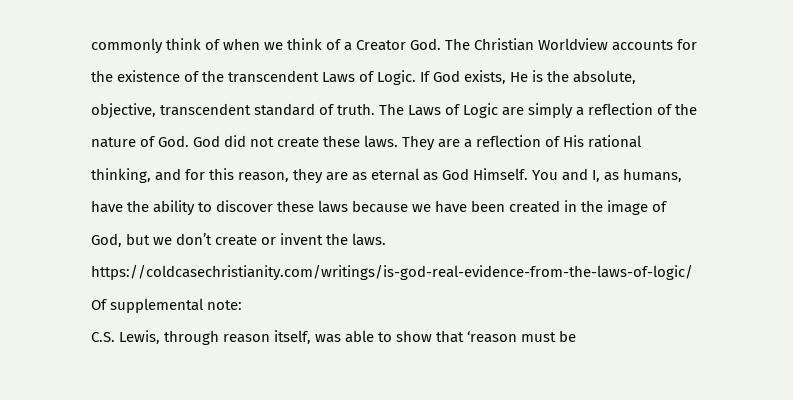commonly think of when we think of a Creator God. The Christian Worldview accounts for the existence of the transcendent Laws of Logic. If God exists, He is the absolute, objective, transcendent standard of truth. The Laws of Logic are simply a reflection of the nature of God. God did not create these laws. They are a reflection of His rational thinking, and for this reason, they are as eternal as God Himself. You and I, as humans, have the ability to discover these laws because we have been created in the image of God, but we don’t create or invent the laws. https://coldcasechristianity.com/writings/is-god-real-evidence-from-the-laws-of-logic/
Of supplemental note:
C.S. Lewis, through reason itself, was able to show that ‘reason must be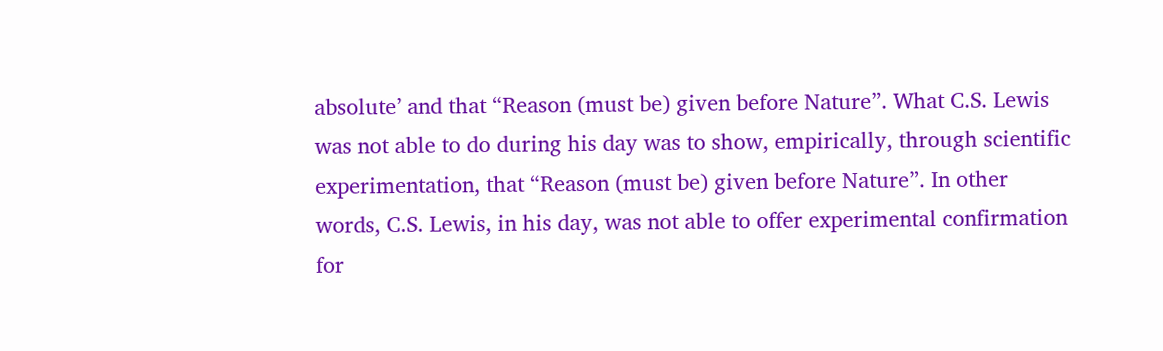absolute’ and that “Reason (must be) given before Nature”. What C.S. Lewis was not able to do during his day was to show, empirically, through scientific experimentation, that “Reason (must be) given before Nature”. In other words, C.S. Lewis, in his day, was not able to offer experimental confirmation for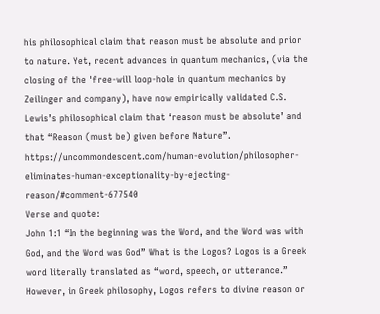his philosophical claim that reason must be absolute and prior to nature. Yet, recent advances in quantum mechanics, (via the closing of the 'free-will loop-hole in quantum mechanics by Zeilinger and company), have now empirically validated C.S. Lewis’s philosophical claim that ‘reason must be absolute’ and that “Reason (must be) given before Nature”. https://uncommondescent.com/human-evolution/philosopher-eliminates-human-exceptionality-by-ejecting-reason/#comment-677540
Verse and quote:
John 1:1 “In the beginning was the Word, and the Word was with God, and the Word was God” What is the Logos? Logos is a Greek word literally translated as “word, speech, or utterance.” However, in Greek philosophy, Logos refers to divine reason or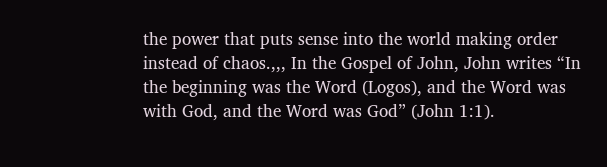the power that puts sense into the world making order instead of chaos.,,, In the Gospel of John, John writes “In the beginning was the Word (Logos), and the Word was with God, and the Word was God” (John 1:1).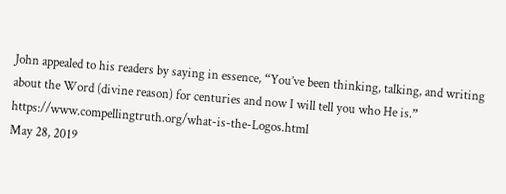John appealed to his readers by saying in essence, “You’ve been thinking, talking, and writing about the Word (divine reason) for centuries and now I will tell you who He is.” https://www.compellingtruth.org/what-is-the-Logos.html
May 28, 2019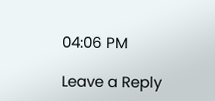04:06 PM

Leave a Reply